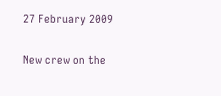27 February 2009

New crew on the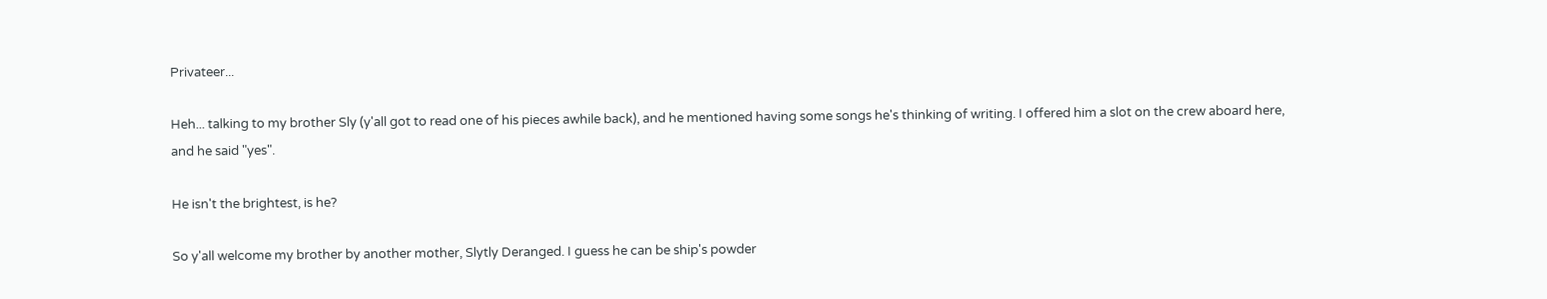Privateer...

Heh... talking to my brother Sly (y'all got to read one of his pieces awhile back), and he mentioned having some songs he's thinking of writing. I offered him a slot on the crew aboard here, and he said "yes".

He isn't the brightest, is he?

So y'all welcome my brother by another mother, Slytly Deranged. I guess he can be ship's powder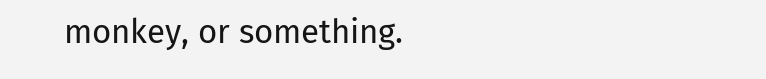monkey, or something.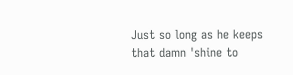Just so long as he keeps that damn 'shine to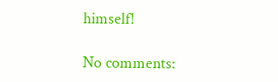himself!

No comments: